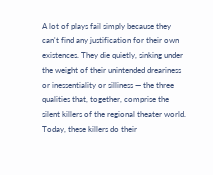A lot of plays fail simply because they can't find any justification for their own existences. They die quietly, sinking under the weight of their unintended dreariness or inessentiality or silliness — the three qualities that, together, comprise the silent killers of the regional theater world. Today, these killers do their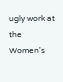ugly work at the Women's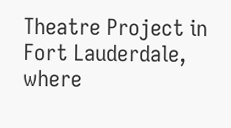Theatre Project in Fort Lauderdale, where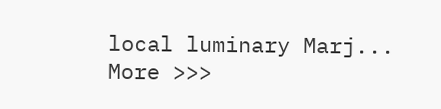local luminary Marj... More >>>